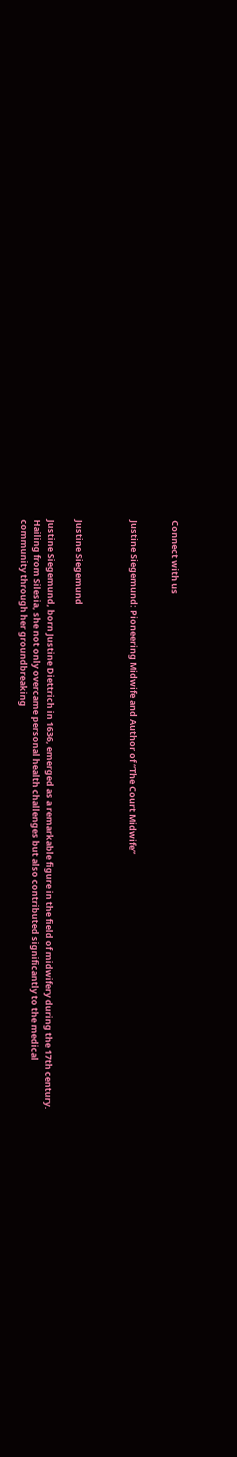Connect with us


Justine Siegemund: Pioneering Midwife and Author of “The Court Midwife”



Justine Siegemund

Justine Siegemund, born Justine Diettrich in 1636, emerged as a remarkable figure in the field of midwifery during the 17th century. Hailing from Silesia, she not only overcame personal health challenges but also contributed significantly to the medical community through her groundbreaking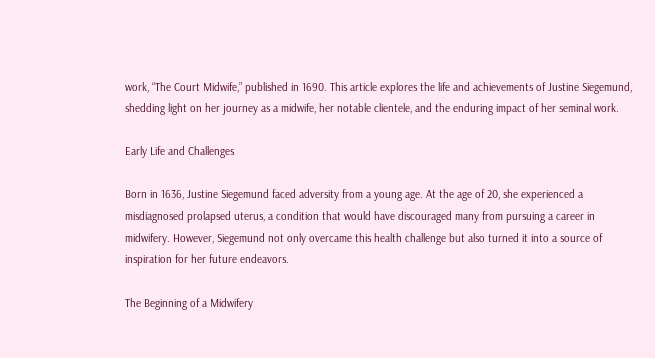work, “The Court Midwife,” published in 1690. This article explores the life and achievements of Justine Siegemund, shedding light on her journey as a midwife, her notable clientele, and the enduring impact of her seminal work.

Early Life and Challenges

Born in 1636, Justine Siegemund faced adversity from a young age. At the age of 20, she experienced a misdiagnosed prolapsed uterus, a condition that would have discouraged many from pursuing a career in midwifery. However, Siegemund not only overcame this health challenge but also turned it into a source of inspiration for her future endeavors.

The Beginning of a Midwifery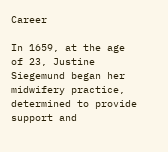Career

In 1659, at the age of 23, Justine Siegemund began her midwifery practice, determined to provide support and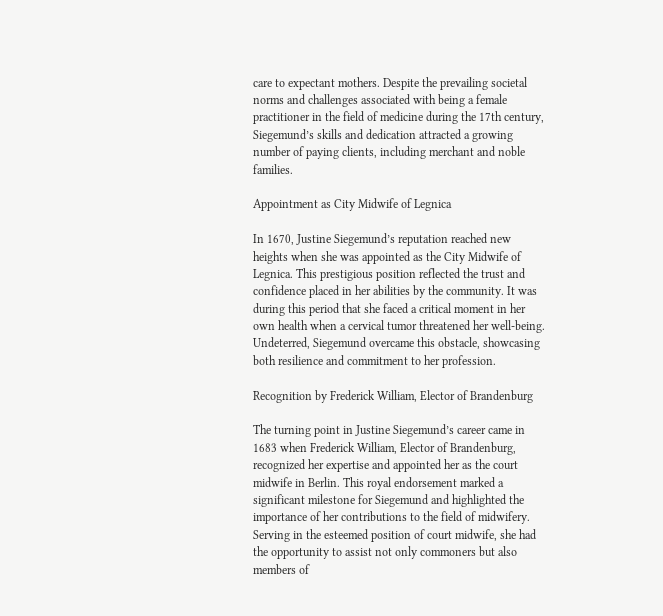care to expectant mothers. Despite the prevailing societal norms and challenges associated with being a female practitioner in the field of medicine during the 17th century, Siegemund’s skills and dedication attracted a growing number of paying clients, including merchant and noble families.

Appointment as City Midwife of Legnica

In 1670, Justine Siegemund’s reputation reached new heights when she was appointed as the City Midwife of Legnica. This prestigious position reflected the trust and confidence placed in her abilities by the community. It was during this period that she faced a critical moment in her own health when a cervical tumor threatened her well-being. Undeterred, Siegemund overcame this obstacle, showcasing both resilience and commitment to her profession.

Recognition by Frederick William, Elector of Brandenburg

The turning point in Justine Siegemund’s career came in 1683 when Frederick William, Elector of Brandenburg, recognized her expertise and appointed her as the court midwife in Berlin. This royal endorsement marked a significant milestone for Siegemund and highlighted the importance of her contributions to the field of midwifery. Serving in the esteemed position of court midwife, she had the opportunity to assist not only commoners but also members of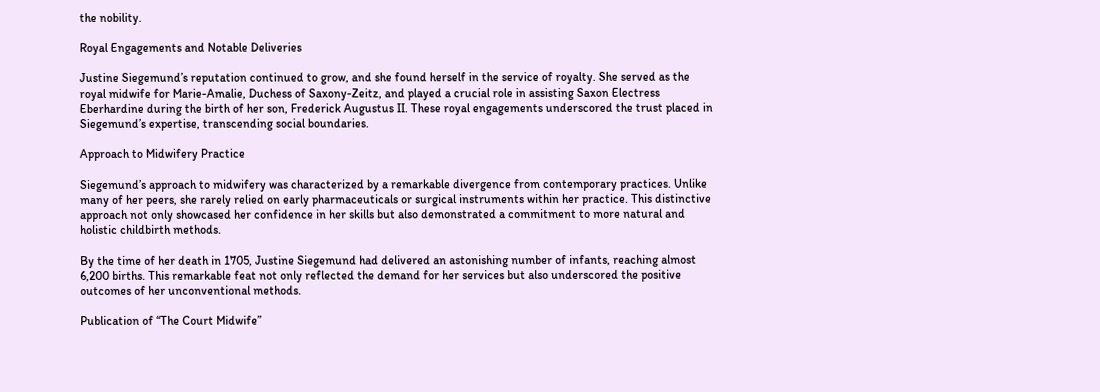the nobility.

Royal Engagements and Notable Deliveries

Justine Siegemund’s reputation continued to grow, and she found herself in the service of royalty. She served as the royal midwife for Marie-Amalie, Duchess of Saxony-Zeitz, and played a crucial role in assisting Saxon Electress Eberhardine during the birth of her son, Frederick Augustus II. These royal engagements underscored the trust placed in Siegemund’s expertise, transcending social boundaries.

Approach to Midwifery Practice

Siegemund’s approach to midwifery was characterized by a remarkable divergence from contemporary practices. Unlike many of her peers, she rarely relied on early pharmaceuticals or surgical instruments within her practice. This distinctive approach not only showcased her confidence in her skills but also demonstrated a commitment to more natural and holistic childbirth methods.

By the time of her death in 1705, Justine Siegemund had delivered an astonishing number of infants, reaching almost 6,200 births. This remarkable feat not only reflected the demand for her services but also underscored the positive outcomes of her unconventional methods.

Publication of “The Court Midwife”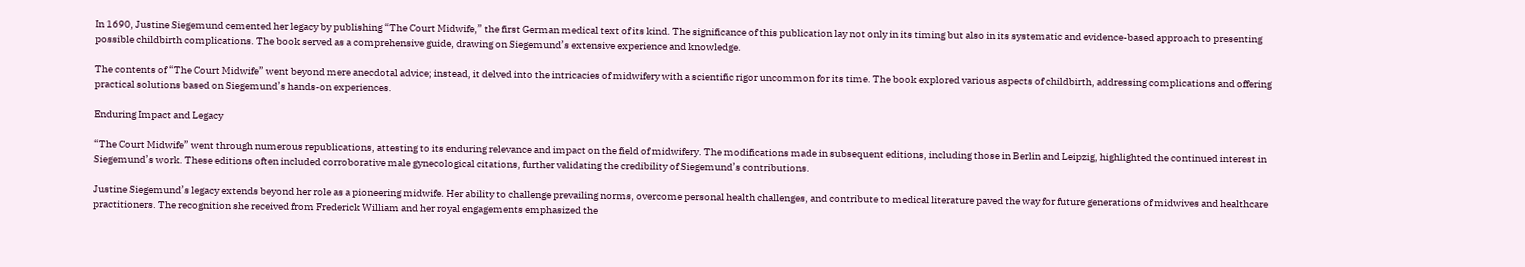In 1690, Justine Siegemund cemented her legacy by publishing “The Court Midwife,” the first German medical text of its kind. The significance of this publication lay not only in its timing but also in its systematic and evidence-based approach to presenting possible childbirth complications. The book served as a comprehensive guide, drawing on Siegemund’s extensive experience and knowledge.

The contents of “The Court Midwife” went beyond mere anecdotal advice; instead, it delved into the intricacies of midwifery with a scientific rigor uncommon for its time. The book explored various aspects of childbirth, addressing complications and offering practical solutions based on Siegemund’s hands-on experiences.

Enduring Impact and Legacy

“The Court Midwife” went through numerous republications, attesting to its enduring relevance and impact on the field of midwifery. The modifications made in subsequent editions, including those in Berlin and Leipzig, highlighted the continued interest in Siegemund’s work. These editions often included corroborative male gynecological citations, further validating the credibility of Siegemund’s contributions.

Justine Siegemund’s legacy extends beyond her role as a pioneering midwife. Her ability to challenge prevailing norms, overcome personal health challenges, and contribute to medical literature paved the way for future generations of midwives and healthcare practitioners. The recognition she received from Frederick William and her royal engagements emphasized the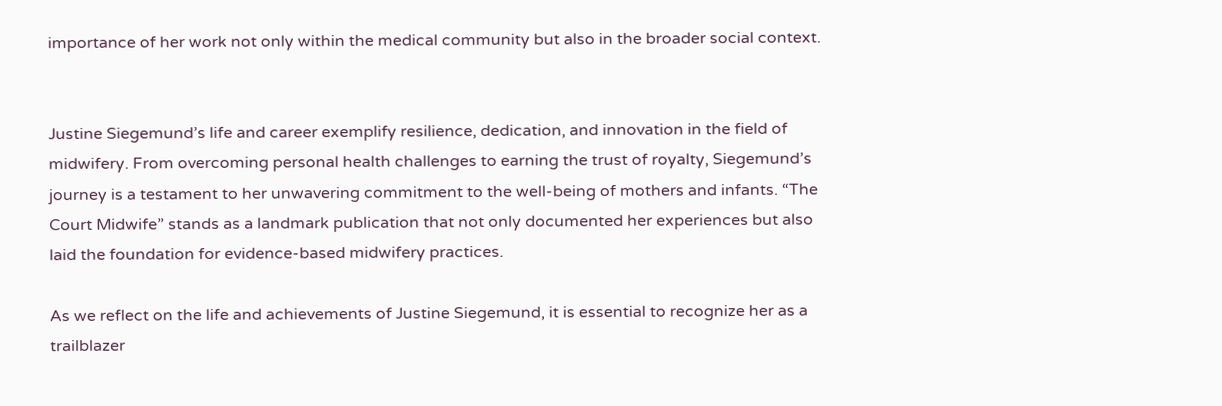importance of her work not only within the medical community but also in the broader social context.


Justine Siegemund’s life and career exemplify resilience, dedication, and innovation in the field of midwifery. From overcoming personal health challenges to earning the trust of royalty, Siegemund’s journey is a testament to her unwavering commitment to the well-being of mothers and infants. “The Court Midwife” stands as a landmark publication that not only documented her experiences but also laid the foundation for evidence-based midwifery practices.

As we reflect on the life and achievements of Justine Siegemund, it is essential to recognize her as a trailblazer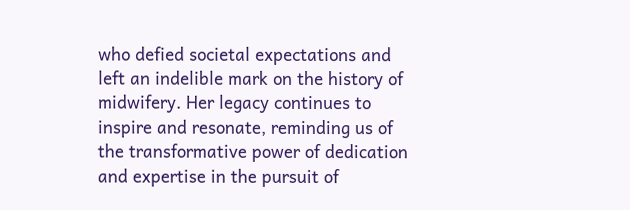who defied societal expectations and left an indelible mark on the history of midwifery. Her legacy continues to inspire and resonate, reminding us of the transformative power of dedication and expertise in the pursuit of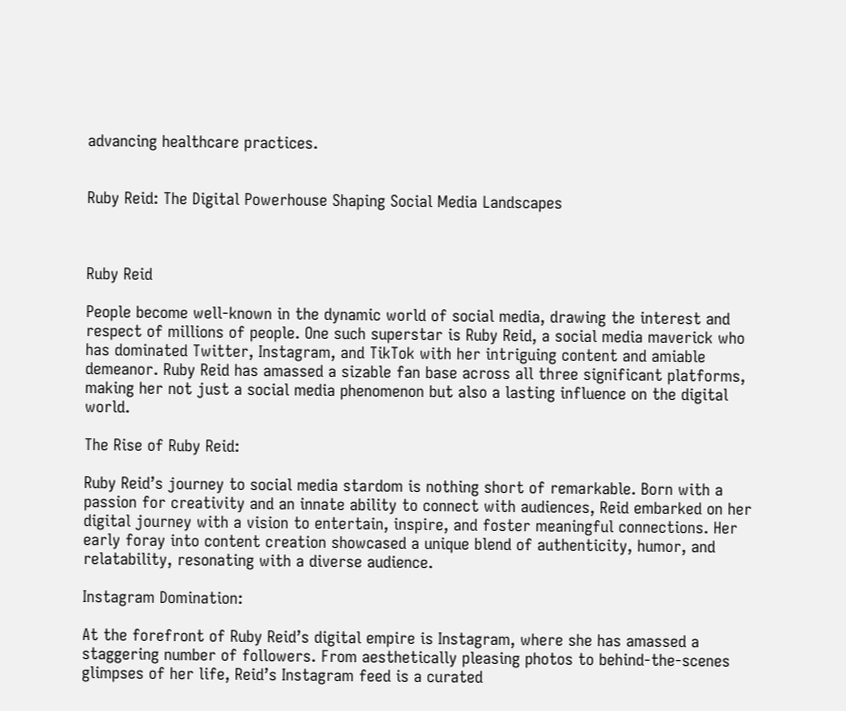advancing healthcare practices.


Ruby Reid: The Digital Powerhouse Shaping Social Media Landscapes



Ruby Reid

People become well-known in the dynamic world of social media, drawing the interest and respect of millions of people. One such superstar is Ruby Reid, a social media maverick who has dominated Twitter, Instagram, and TikTok with her intriguing content and amiable demeanor. Ruby Reid has amassed a sizable fan base across all three significant platforms, making her not just a social media phenomenon but also a lasting influence on the digital world.

The Rise of Ruby Reid:

Ruby Reid’s journey to social media stardom is nothing short of remarkable. Born with a passion for creativity and an innate ability to connect with audiences, Reid embarked on her digital journey with a vision to entertain, inspire, and foster meaningful connections. Her early foray into content creation showcased a unique blend of authenticity, humor, and relatability, resonating with a diverse audience.

Instagram Domination:

At the forefront of Ruby Reid’s digital empire is Instagram, where she has amassed a staggering number of followers. From aesthetically pleasing photos to behind-the-scenes glimpses of her life, Reid’s Instagram feed is a curated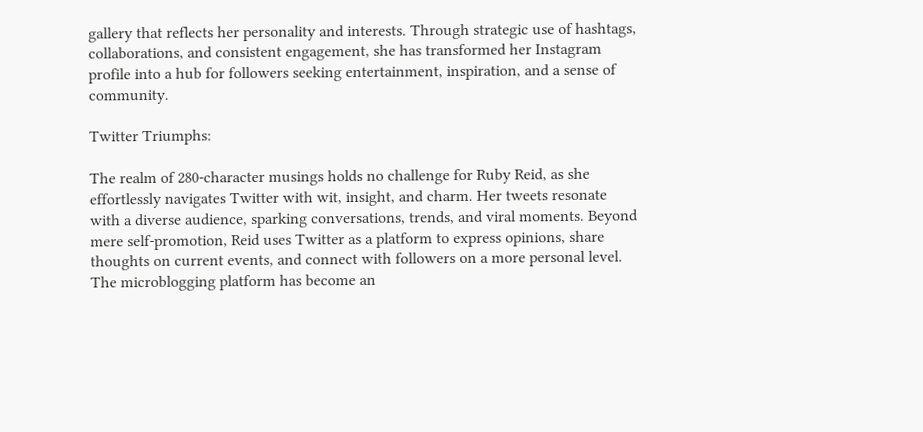gallery that reflects her personality and interests. Through strategic use of hashtags, collaborations, and consistent engagement, she has transformed her Instagram profile into a hub for followers seeking entertainment, inspiration, and a sense of community.

Twitter Triumphs:

The realm of 280-character musings holds no challenge for Ruby Reid, as she effortlessly navigates Twitter with wit, insight, and charm. Her tweets resonate with a diverse audience, sparking conversations, trends, and viral moments. Beyond mere self-promotion, Reid uses Twitter as a platform to express opinions, share thoughts on current events, and connect with followers on a more personal level. The microblogging platform has become an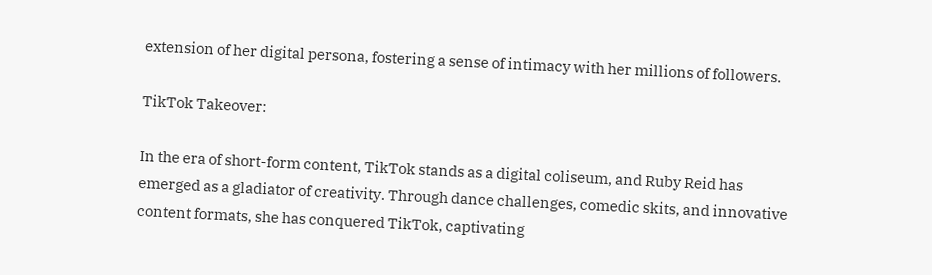extension of her digital persona, fostering a sense of intimacy with her millions of followers.

TikTok Takeover:

In the era of short-form content, TikTok stands as a digital coliseum, and Ruby Reid has emerged as a gladiator of creativity. Through dance challenges, comedic skits, and innovative content formats, she has conquered TikTok, captivating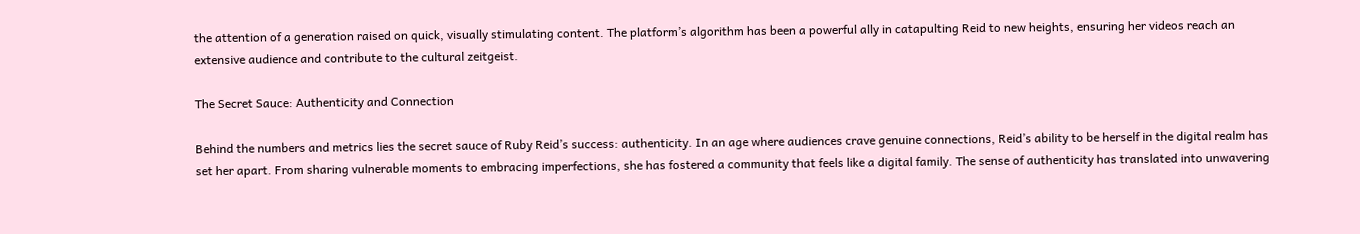the attention of a generation raised on quick, visually stimulating content. The platform’s algorithm has been a powerful ally in catapulting Reid to new heights, ensuring her videos reach an extensive audience and contribute to the cultural zeitgeist.

The Secret Sauce: Authenticity and Connection

Behind the numbers and metrics lies the secret sauce of Ruby Reid’s success: authenticity. In an age where audiences crave genuine connections, Reid’s ability to be herself in the digital realm has set her apart. From sharing vulnerable moments to embracing imperfections, she has fostered a community that feels like a digital family. The sense of authenticity has translated into unwavering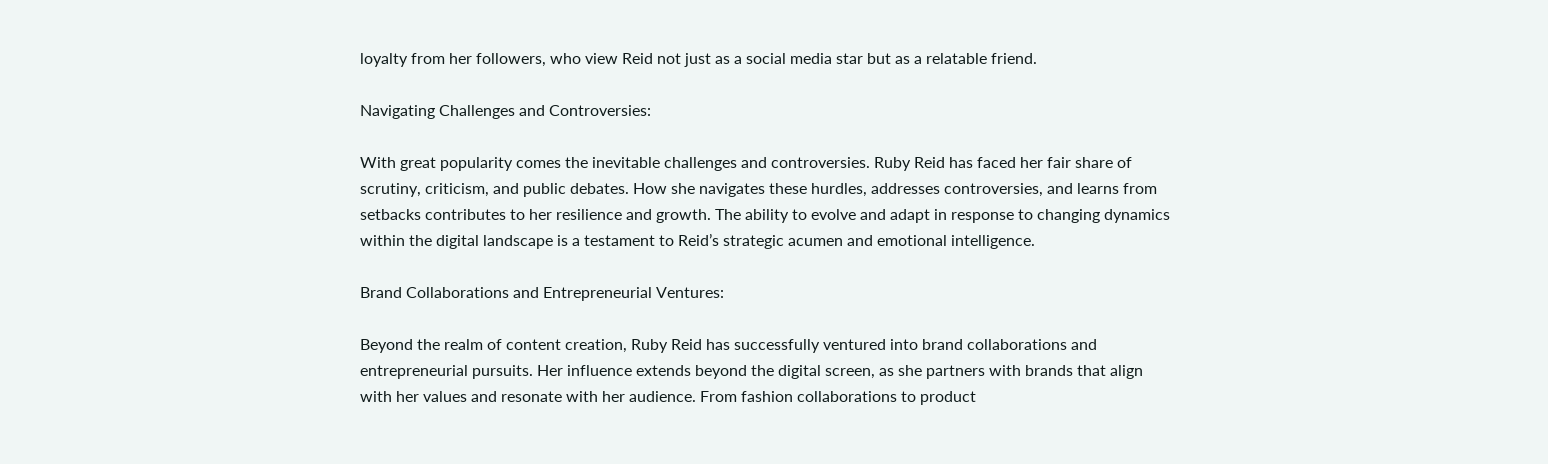loyalty from her followers, who view Reid not just as a social media star but as a relatable friend.

Navigating Challenges and Controversies:

With great popularity comes the inevitable challenges and controversies. Ruby Reid has faced her fair share of scrutiny, criticism, and public debates. How she navigates these hurdles, addresses controversies, and learns from setbacks contributes to her resilience and growth. The ability to evolve and adapt in response to changing dynamics within the digital landscape is a testament to Reid’s strategic acumen and emotional intelligence.

Brand Collaborations and Entrepreneurial Ventures:

Beyond the realm of content creation, Ruby Reid has successfully ventured into brand collaborations and entrepreneurial pursuits. Her influence extends beyond the digital screen, as she partners with brands that align with her values and resonate with her audience. From fashion collaborations to product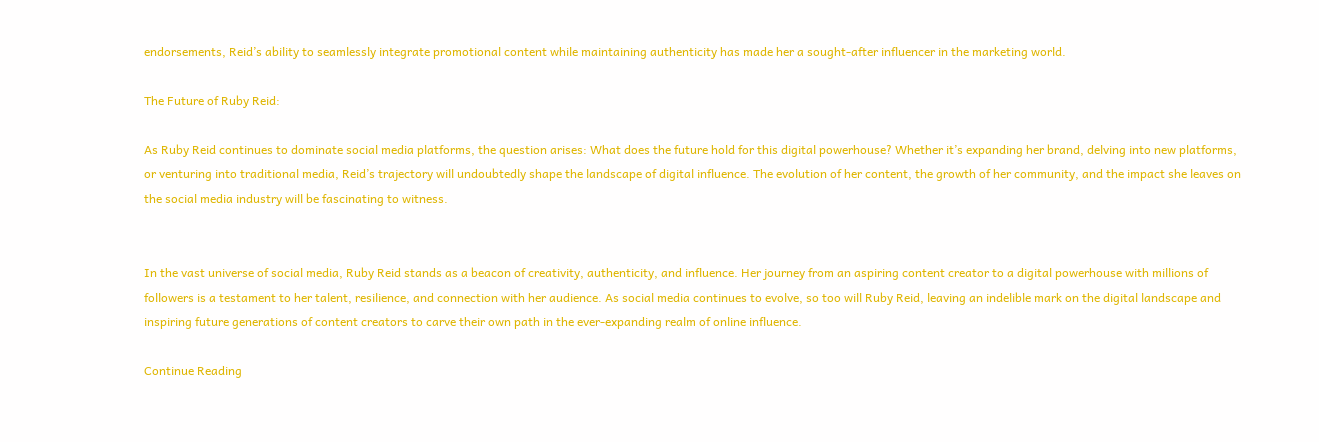endorsements, Reid’s ability to seamlessly integrate promotional content while maintaining authenticity has made her a sought-after influencer in the marketing world.

The Future of Ruby Reid:

As Ruby Reid continues to dominate social media platforms, the question arises: What does the future hold for this digital powerhouse? Whether it’s expanding her brand, delving into new platforms, or venturing into traditional media, Reid’s trajectory will undoubtedly shape the landscape of digital influence. The evolution of her content, the growth of her community, and the impact she leaves on the social media industry will be fascinating to witness.


In the vast universe of social media, Ruby Reid stands as a beacon of creativity, authenticity, and influence. Her journey from an aspiring content creator to a digital powerhouse with millions of followers is a testament to her talent, resilience, and connection with her audience. As social media continues to evolve, so too will Ruby Reid, leaving an indelible mark on the digital landscape and inspiring future generations of content creators to carve their own path in the ever-expanding realm of online influence.

Continue Reading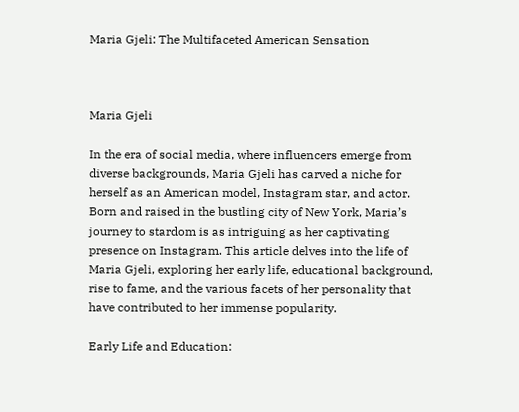Maria Gjeli: The Multifaceted American Sensation



Maria Gjeli

In the era of social media, where influencers emerge from diverse backgrounds, Maria Gjeli has carved a niche for herself as an American model, Instagram star, and actor. Born and raised in the bustling city of New York, Maria’s journey to stardom is as intriguing as her captivating presence on Instagram. This article delves into the life of Maria Gjeli, exploring her early life, educational background, rise to fame, and the various facets of her personality that have contributed to her immense popularity.

Early Life and Education: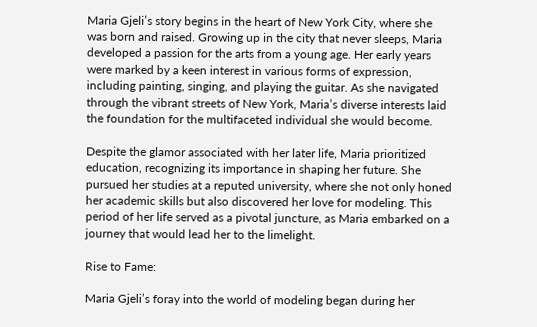Maria Gjeli’s story begins in the heart of New York City, where she was born and raised. Growing up in the city that never sleeps, Maria developed a passion for the arts from a young age. Her early years were marked by a keen interest in various forms of expression, including painting, singing, and playing the guitar. As she navigated through the vibrant streets of New York, Maria’s diverse interests laid the foundation for the multifaceted individual she would become.

Despite the glamor associated with her later life, Maria prioritized education, recognizing its importance in shaping her future. She pursued her studies at a reputed university, where she not only honed her academic skills but also discovered her love for modeling. This period of her life served as a pivotal juncture, as Maria embarked on a journey that would lead her to the limelight.

Rise to Fame:

Maria Gjeli’s foray into the world of modeling began during her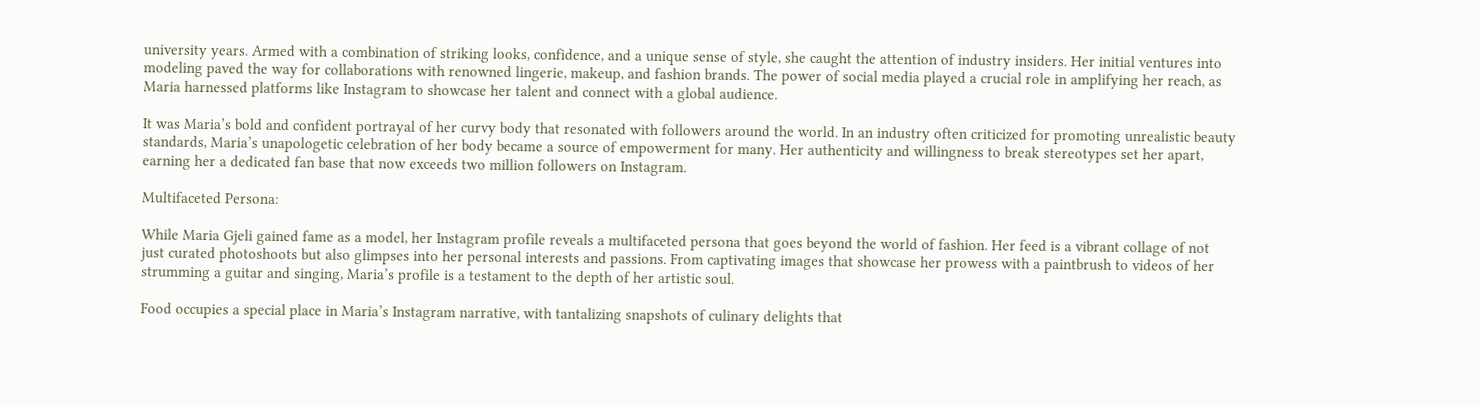university years. Armed with a combination of striking looks, confidence, and a unique sense of style, she caught the attention of industry insiders. Her initial ventures into modeling paved the way for collaborations with renowned lingerie, makeup, and fashion brands. The power of social media played a crucial role in amplifying her reach, as Maria harnessed platforms like Instagram to showcase her talent and connect with a global audience.

It was Maria’s bold and confident portrayal of her curvy body that resonated with followers around the world. In an industry often criticized for promoting unrealistic beauty standards, Maria’s unapologetic celebration of her body became a source of empowerment for many. Her authenticity and willingness to break stereotypes set her apart, earning her a dedicated fan base that now exceeds two million followers on Instagram.

Multifaceted Persona:

While Maria Gjeli gained fame as a model, her Instagram profile reveals a multifaceted persona that goes beyond the world of fashion. Her feed is a vibrant collage of not just curated photoshoots but also glimpses into her personal interests and passions. From captivating images that showcase her prowess with a paintbrush to videos of her strumming a guitar and singing, Maria’s profile is a testament to the depth of her artistic soul.

Food occupies a special place in Maria’s Instagram narrative, with tantalizing snapshots of culinary delights that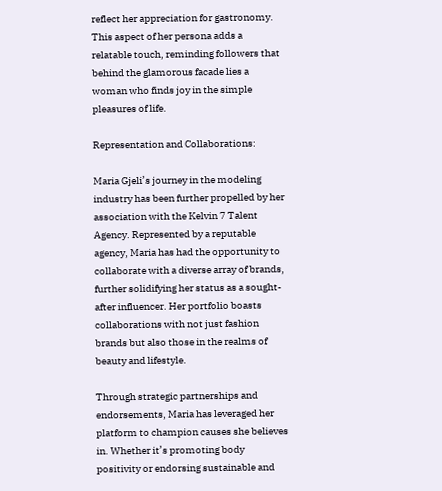reflect her appreciation for gastronomy. This aspect of her persona adds a relatable touch, reminding followers that behind the glamorous facade lies a woman who finds joy in the simple pleasures of life.

Representation and Collaborations:

Maria Gjeli’s journey in the modeling industry has been further propelled by her association with the Kelvin 7 Talent Agency. Represented by a reputable agency, Maria has had the opportunity to collaborate with a diverse array of brands, further solidifying her status as a sought-after influencer. Her portfolio boasts collaborations with not just fashion brands but also those in the realms of beauty and lifestyle.

Through strategic partnerships and endorsements, Maria has leveraged her platform to champion causes she believes in. Whether it’s promoting body positivity or endorsing sustainable and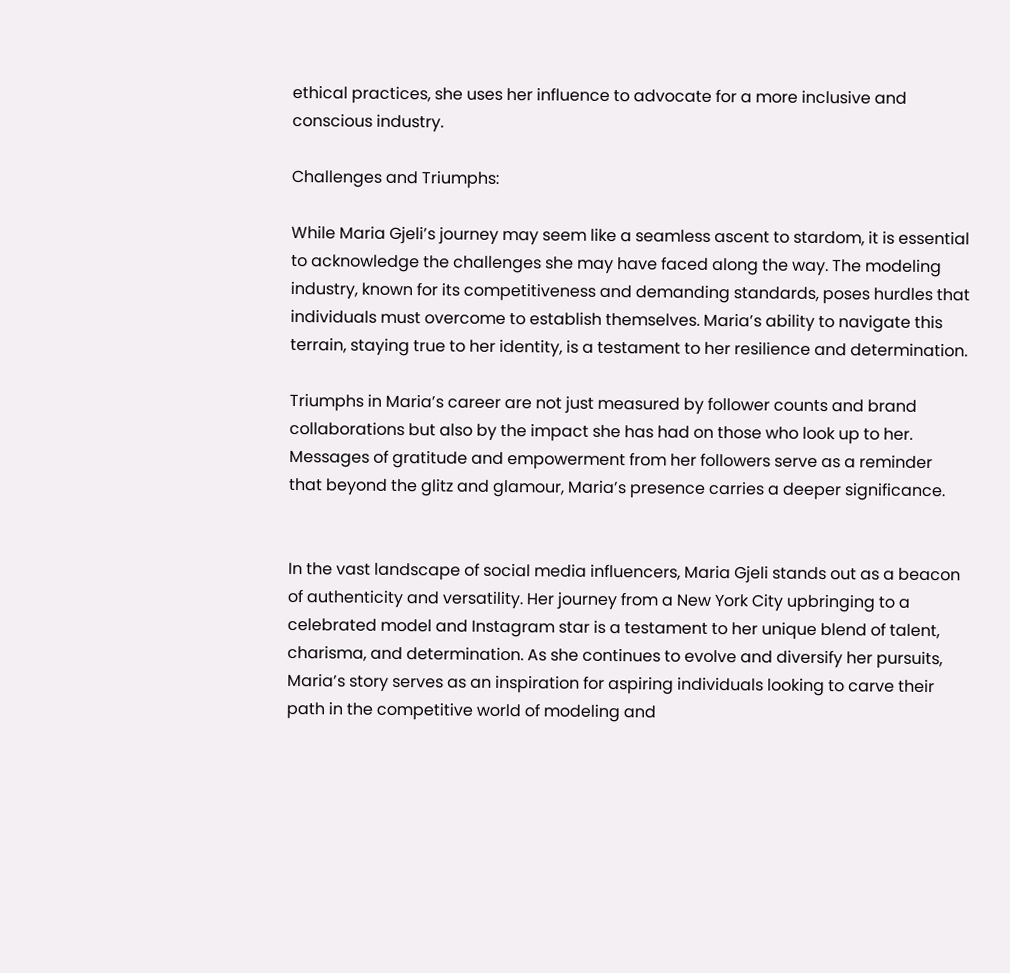ethical practices, she uses her influence to advocate for a more inclusive and conscious industry.

Challenges and Triumphs:

While Maria Gjeli’s journey may seem like a seamless ascent to stardom, it is essential to acknowledge the challenges she may have faced along the way. The modeling industry, known for its competitiveness and demanding standards, poses hurdles that individuals must overcome to establish themselves. Maria’s ability to navigate this terrain, staying true to her identity, is a testament to her resilience and determination.

Triumphs in Maria’s career are not just measured by follower counts and brand collaborations but also by the impact she has had on those who look up to her. Messages of gratitude and empowerment from her followers serve as a reminder that beyond the glitz and glamour, Maria’s presence carries a deeper significance.


In the vast landscape of social media influencers, Maria Gjeli stands out as a beacon of authenticity and versatility. Her journey from a New York City upbringing to a celebrated model and Instagram star is a testament to her unique blend of talent, charisma, and determination. As she continues to evolve and diversify her pursuits, Maria’s story serves as an inspiration for aspiring individuals looking to carve their path in the competitive world of modeling and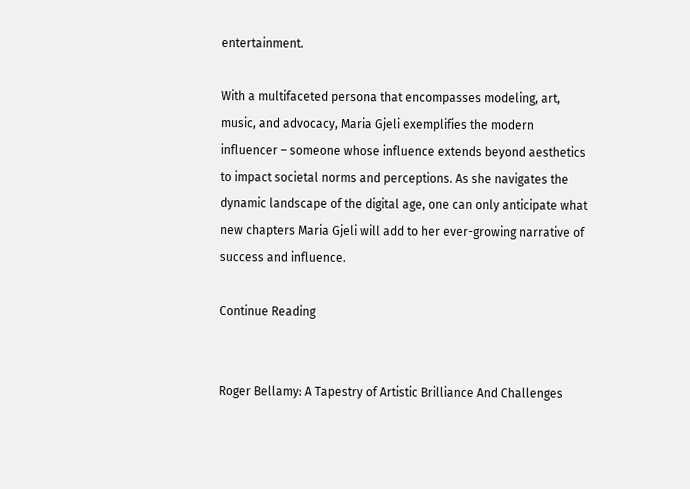entertainment.

With a multifaceted persona that encompasses modeling, art, music, and advocacy, Maria Gjeli exemplifies the modern influencer – someone whose influence extends beyond aesthetics to impact societal norms and perceptions. As she navigates the dynamic landscape of the digital age, one can only anticipate what new chapters Maria Gjeli will add to her ever-growing narrative of success and influence.

Continue Reading


Roger Bellamy: A Tapestry of Artistic Brilliance And Challenges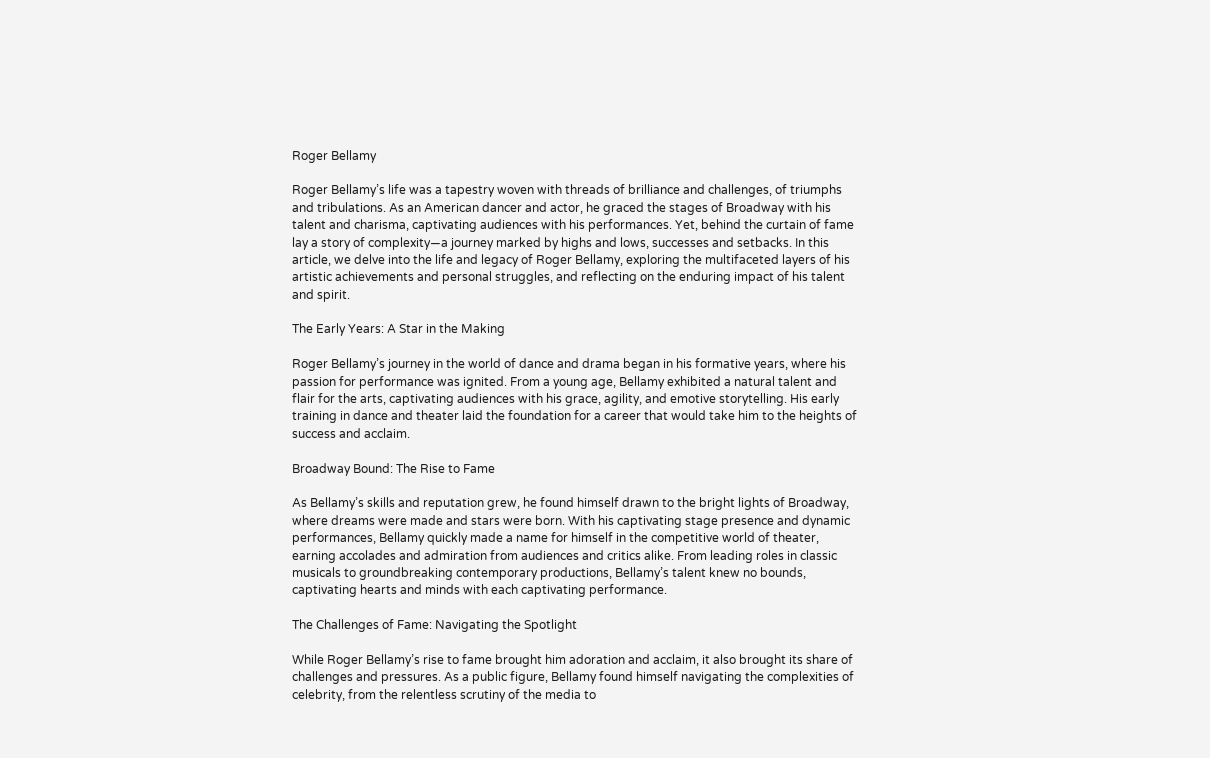Roger Bellamy

Roger Bellamy’s life was a tapestry woven with threads of brilliance and challenges, of triumphs and tribulations. As an American dancer and actor, he graced the stages of Broadway with his talent and charisma, captivating audiences with his performances. Yet, behind the curtain of fame lay a story of complexity—a journey marked by highs and lows, successes and setbacks. In this article, we delve into the life and legacy of Roger Bellamy, exploring the multifaceted layers of his artistic achievements and personal struggles, and reflecting on the enduring impact of his talent and spirit.

The Early Years: A Star in the Making

Roger Bellamy’s journey in the world of dance and drama began in his formative years, where his passion for performance was ignited. From a young age, Bellamy exhibited a natural talent and flair for the arts, captivating audiences with his grace, agility, and emotive storytelling. His early training in dance and theater laid the foundation for a career that would take him to the heights of success and acclaim.

Broadway Bound: The Rise to Fame

As Bellamy’s skills and reputation grew, he found himself drawn to the bright lights of Broadway, where dreams were made and stars were born. With his captivating stage presence and dynamic performances, Bellamy quickly made a name for himself in the competitive world of theater, earning accolades and admiration from audiences and critics alike. From leading roles in classic musicals to groundbreaking contemporary productions, Bellamy’s talent knew no bounds, captivating hearts and minds with each captivating performance.

The Challenges of Fame: Navigating the Spotlight

While Roger Bellamy’s rise to fame brought him adoration and acclaim, it also brought its share of challenges and pressures. As a public figure, Bellamy found himself navigating the complexities of celebrity, from the relentless scrutiny of the media to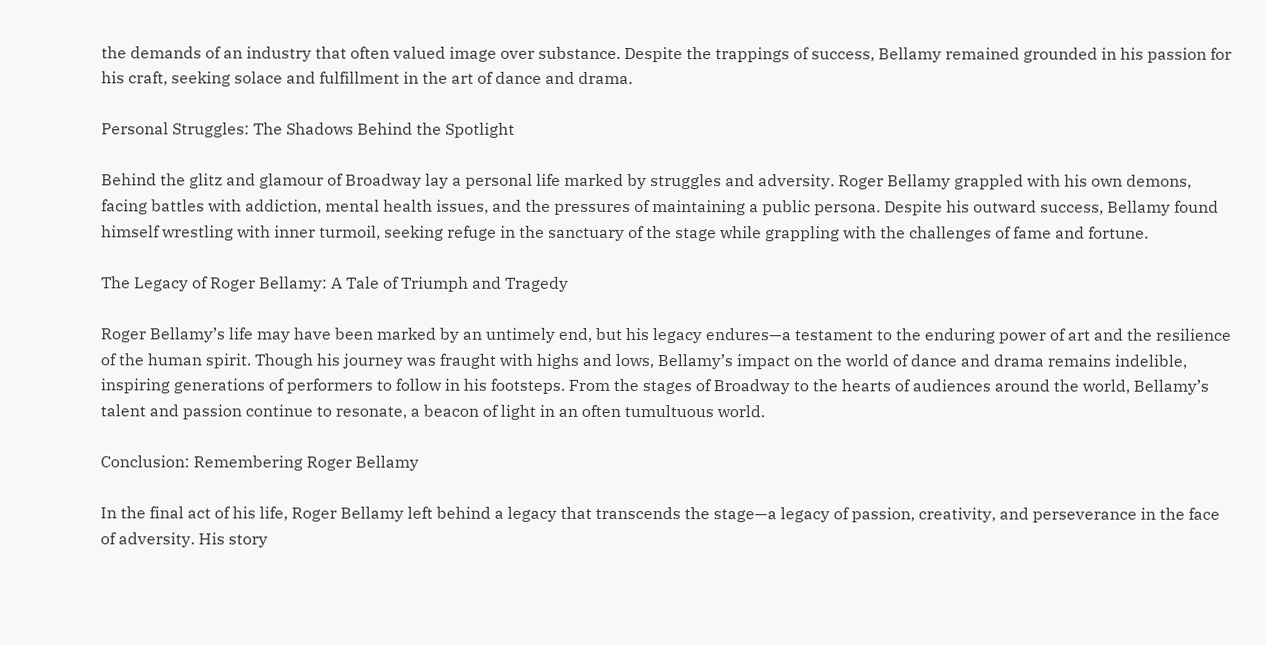the demands of an industry that often valued image over substance. Despite the trappings of success, Bellamy remained grounded in his passion for his craft, seeking solace and fulfillment in the art of dance and drama.

Personal Struggles: The Shadows Behind the Spotlight

Behind the glitz and glamour of Broadway lay a personal life marked by struggles and adversity. Roger Bellamy grappled with his own demons, facing battles with addiction, mental health issues, and the pressures of maintaining a public persona. Despite his outward success, Bellamy found himself wrestling with inner turmoil, seeking refuge in the sanctuary of the stage while grappling with the challenges of fame and fortune.

The Legacy of Roger Bellamy: A Tale of Triumph and Tragedy

Roger Bellamy’s life may have been marked by an untimely end, but his legacy endures—a testament to the enduring power of art and the resilience of the human spirit. Though his journey was fraught with highs and lows, Bellamy’s impact on the world of dance and drama remains indelible, inspiring generations of performers to follow in his footsteps. From the stages of Broadway to the hearts of audiences around the world, Bellamy’s talent and passion continue to resonate, a beacon of light in an often tumultuous world.

Conclusion: Remembering Roger Bellamy

In the final act of his life, Roger Bellamy left behind a legacy that transcends the stage—a legacy of passion, creativity, and perseverance in the face of adversity. His story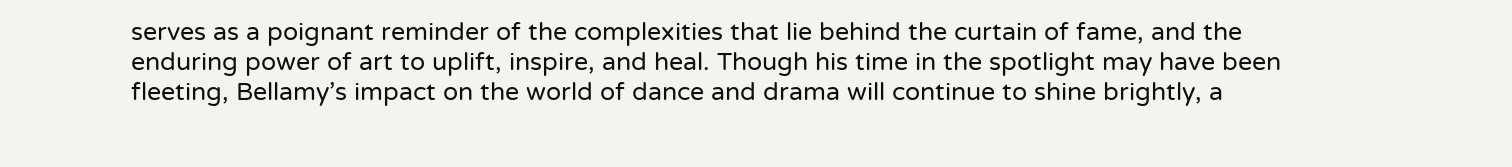serves as a poignant reminder of the complexities that lie behind the curtain of fame, and the enduring power of art to uplift, inspire, and heal. Though his time in the spotlight may have been fleeting, Bellamy’s impact on the world of dance and drama will continue to shine brightly, a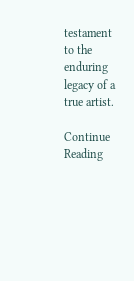testament to the enduring legacy of a true artist.

Continue Reading